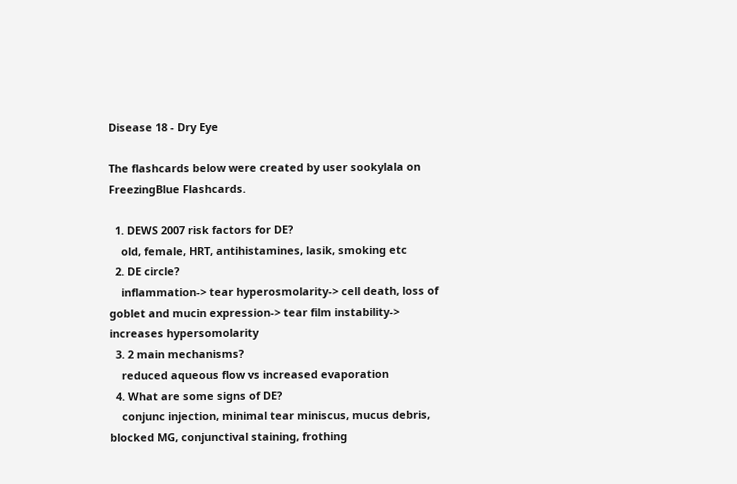Disease 18 - Dry Eye

The flashcards below were created by user sookylala on FreezingBlue Flashcards.

  1. DEWS 2007 risk factors for DE?
    old, female, HRT, antihistamines, lasik, smoking etc
  2. DE circle?
    inflammation-> tear hyperosmolarity-> cell death, loss of goblet and mucin expression-> tear film instability-> increases hypersomolarity
  3. 2 main mechanisms?
    reduced aqueous flow vs increased evaporation
  4. What are some signs of DE?
    conjunc injection, minimal tear miniscus, mucus debris, blocked MG, conjunctival staining, frothing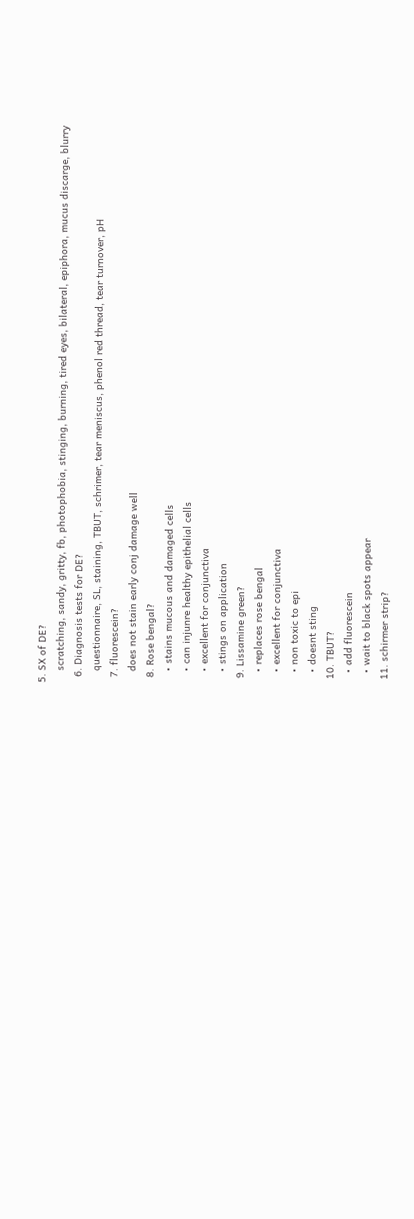5. SX of DE?
    scratching, sandy, gritty, fb, photophobia, stinging, burning, tired eyes, bilateral, epiphora, mucus discarge, blurry
  6. Diagnosis tests for DE?
    questionnaire, SL, staining, TBUT, schrimer, tear meniscus, phenol red thread, tear turnover, pH
  7. fluorescein?
    does not stain early conj damage well
  8. Rose bengal?
    • stains mucous and damaged cells
    • can injunre healthy epithelial cells
    • excellent for conjunctiva
    • stings on application
  9. Lissamine green?
    • replaces rose bengal
    • excellent for conjunctiva
    • non toxic to epi
    • doesnt sting
  10. TBUT?
    • add fluorescein
    • wait to black spots appear
  11. schirmer strip?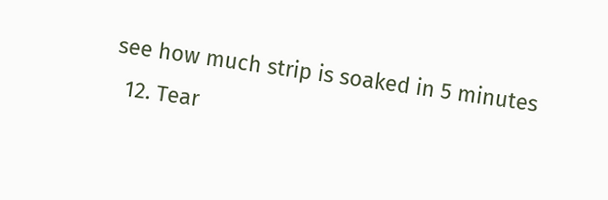see how much strip is soaked in 5 minutes
  12. Tear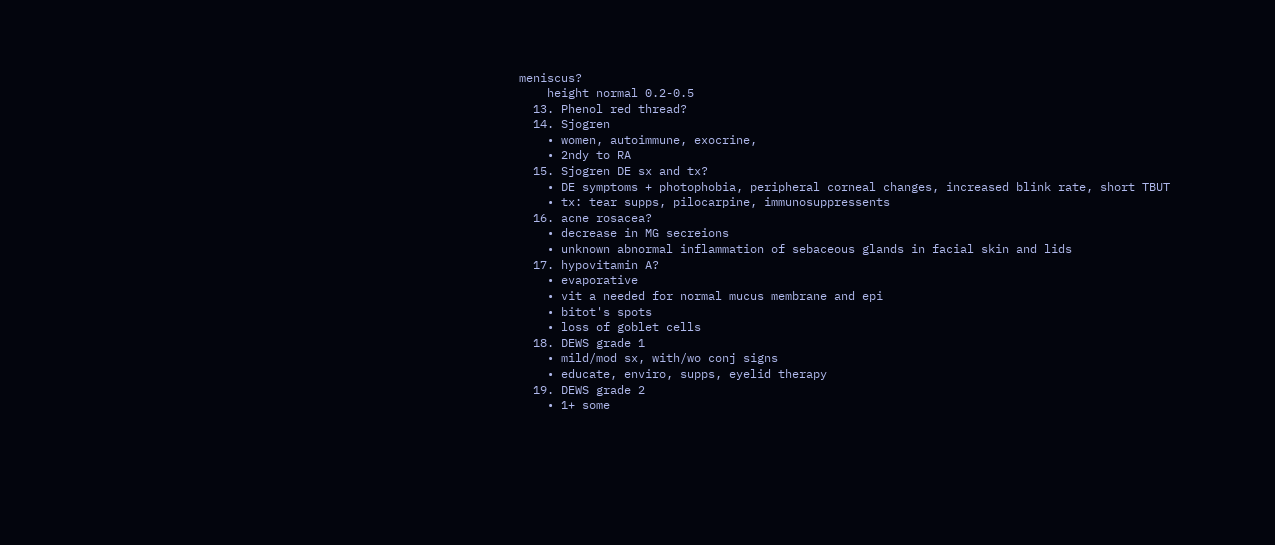meniscus?
    height normal 0.2-0.5
  13. Phenol red thread?
  14. Sjogren
    • women, autoimmune, exocrine,
    • 2ndy to RA
  15. Sjogren DE sx and tx?
    • DE symptoms + photophobia, peripheral corneal changes, increased blink rate, short TBUT
    • tx: tear supps, pilocarpine, immunosuppressents
  16. acne rosacea?
    • decrease in MG secreions
    • unknown abnormal inflammation of sebaceous glands in facial skin and lids
  17. hypovitamin A?
    • evaporative
    • vit a needed for normal mucus membrane and epi
    • bitot's spots
    • loss of goblet cells
  18. DEWS grade 1
    • mild/mod sx, with/wo conj signs
    • educate, enviro, supps, eyelid therapy
  19. DEWS grade 2
    • 1+ some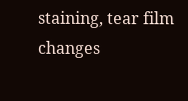staining, tear film changes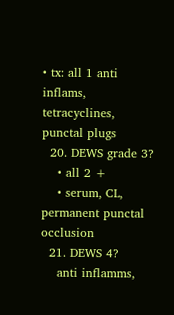• tx: all 1 anti inflams, tetracyclines, punctal plugs
  20. DEWS grade 3?
    • all 2 +
    • serum, CL, permanent punctal occlusion
  21. DEWS 4?
    anti inflamms,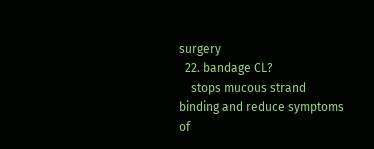surgery
  22. bandage CL?
    stops mucous strand binding and reduce symptoms of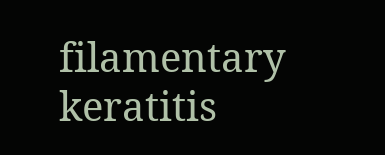filamentary keratitis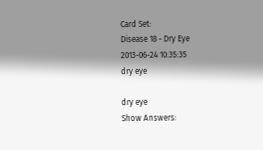Card Set:
Disease 18 - Dry Eye
2013-06-24 10:35:35
dry eye

dry eye
Show Answers: